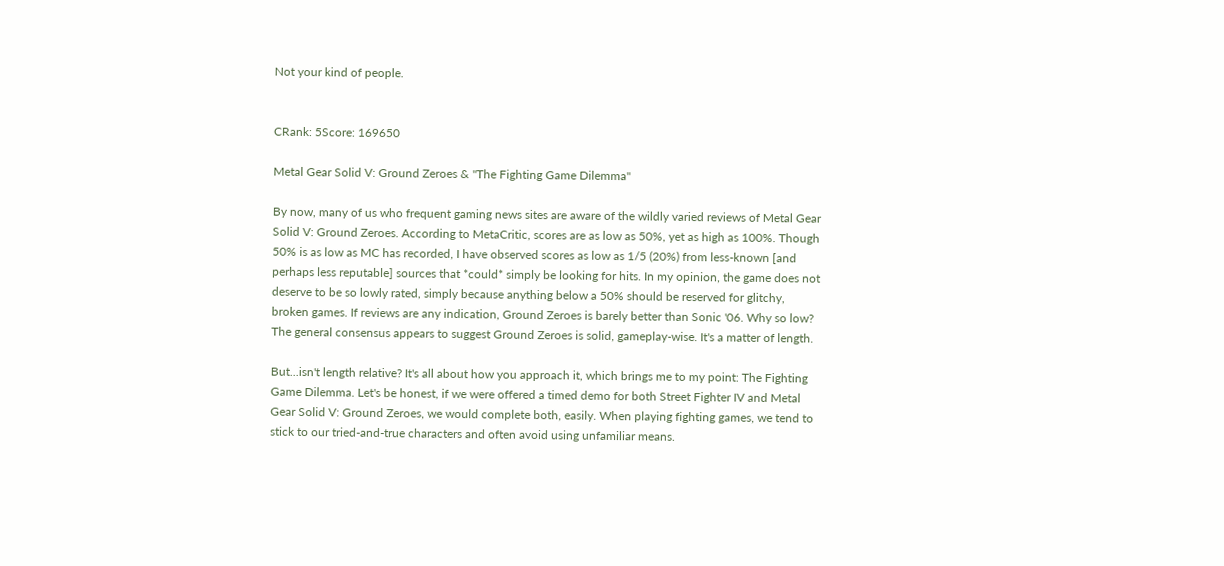Not your kind of people.


CRank: 5Score: 169650

Metal Gear Solid V: Ground Zeroes & "The Fighting Game Dilemma"

By now, many of us who frequent gaming news sites are aware of the wildly varied reviews of Metal Gear Solid V: Ground Zeroes. According to MetaCritic, scores are as low as 50%, yet as high as 100%. Though 50% is as low as MC has recorded, I have observed scores as low as 1/5 (20%) from less-known [and perhaps less reputable] sources that *could* simply be looking for hits. In my opinion, the game does not deserve to be so lowly rated, simply because anything below a 50% should be reserved for glitchy, broken games. If reviews are any indication, Ground Zeroes is barely better than Sonic '06. Why so low? The general consensus appears to suggest Ground Zeroes is solid, gameplay-wise. It's a matter of length.

But...isn't length relative? It's all about how you approach it, which brings me to my point: The Fighting Game Dilemma. Let's be honest, if we were offered a timed demo for both Street Fighter IV and Metal Gear Solid V: Ground Zeroes, we would complete both, easily. When playing fighting games, we tend to stick to our tried-and-true characters and often avoid using unfamiliar means.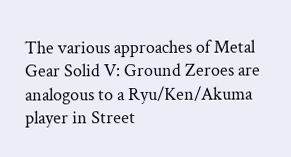The various approaches of Metal Gear Solid V: Ground Zeroes are analogous to a Ryu/Ken/Akuma player in Street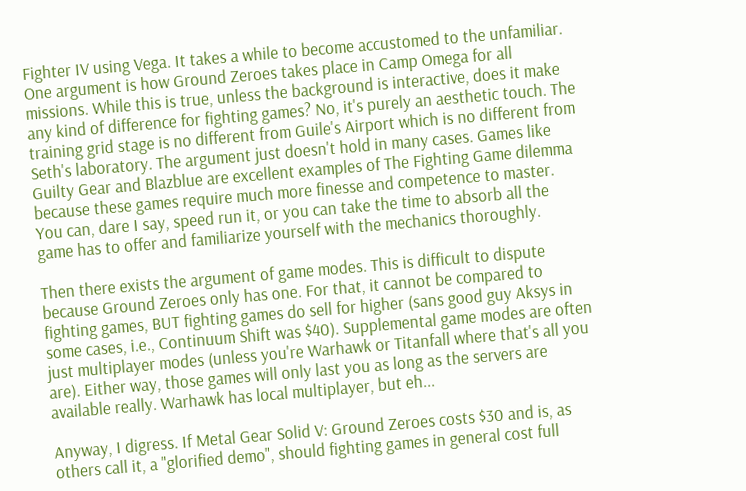Fighter IV using Vega. It takes a while to become accustomed to the unfamiliar. One argument is how Ground Zeroes takes place in Camp Omega for all missions. While this is true, unless the background is interactive, does it make any kind of difference for fighting games? No, it's purely an aesthetic touch. The training grid stage is no different from Guile's Airport which is no different from Seth's laboratory. The argument just doesn't hold in many cases. Games like Guilty Gear and Blazblue are excellent examples of The Fighting Game dilemma because these games require much more finesse and competence to master. You can, dare I say, speed run it, or you can take the time to absorb all the game has to offer and familiarize yourself with the mechanics thoroughly.

Then there exists the argument of game modes. This is difficult to dispute because Ground Zeroes only has one. For that, it cannot be compared to fighting games, BUT fighting games do sell for higher (sans good guy Aksys in some cases, i.e., Continuum Shift was $40). Supplemental game modes are often just multiplayer modes (unless you're Warhawk or Titanfall where that's all you are). Either way, those games will only last you as long as the servers are available really. Warhawk has local multiplayer, but eh...

Anyway, I digress. If Metal Gear Solid V: Ground Zeroes costs $30 and is, as others call it, a "glorified demo", should fighting games in general cost full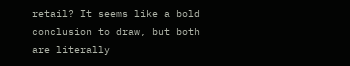retail? It seems like a bold conclusion to draw, but both are literally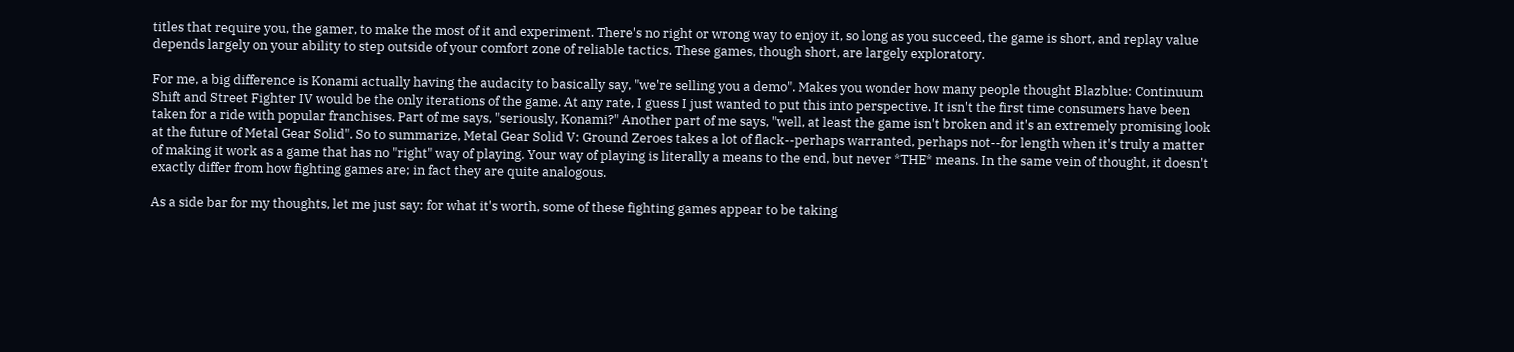titles that require you, the gamer, to make the most of it and experiment. There's no right or wrong way to enjoy it, so long as you succeed, the game is short, and replay value depends largely on your ability to step outside of your comfort zone of reliable tactics. These games, though short, are largely exploratory.

For me, a big difference is Konami actually having the audacity to basically say, "we're selling you a demo". Makes you wonder how many people thought Blazblue: Continuum Shift and Street Fighter IV would be the only iterations of the game. At any rate, I guess I just wanted to put this into perspective. It isn't the first time consumers have been taken for a ride with popular franchises. Part of me says, "seriously, Konami?" Another part of me says, "well, at least the game isn't broken and it's an extremely promising look at the future of Metal Gear Solid". So to summarize, Metal Gear Solid V: Ground Zeroes takes a lot of flack--perhaps warranted, perhaps not--for length when it's truly a matter of making it work as a game that has no "right" way of playing. Your way of playing is literally a means to the end, but never *THE* means. In the same vein of thought, it doesn't exactly differ from how fighting games are; in fact they are quite analogous.

As a side bar for my thoughts, let me just say: for what it's worth, some of these fighting games appear to be taking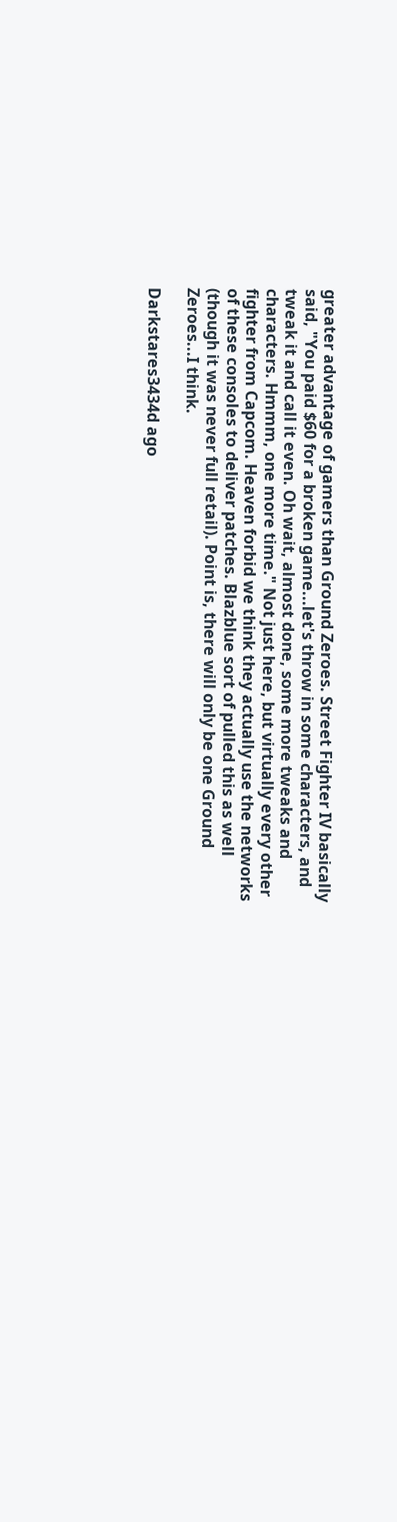greater advantage of gamers than Ground Zeroes. Street Fighter IV basically said, "You paid $60 for a broken game...let's throw in some characters, and tweak it and call it even. Oh wait, almost done, some more tweaks and characters. Hmmm, one more time." Not just here, but virtually every other fighter from Capcom. Heaven forbid we think they actually use the networks of these consoles to deliver patches. Blazblue sort of pulled this as well (though it was never full retail). Point is, there will only be one Ground Zeroes...I think.

Darkstares3434d ago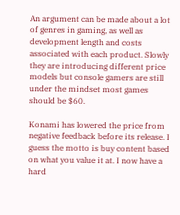An argument can be made about a lot of genres in gaming, as well as development length and costs associated with each product. Slowly they are introducing different price models but console gamers are still under the mindset most games should be $60.

Konami has lowered the price from negative feedback before its release. I guess the motto is buy content based on what you value it at. I now have a hard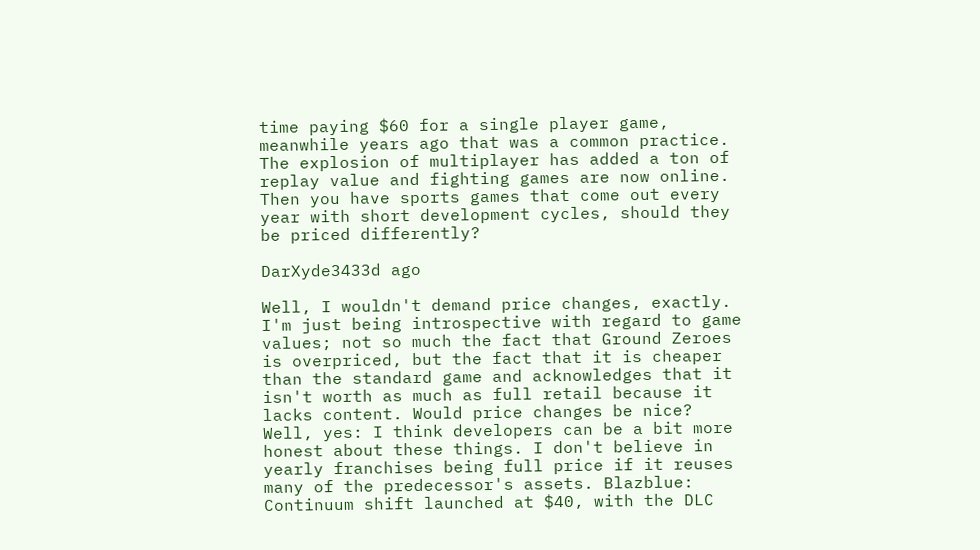time paying $60 for a single player game, meanwhile years ago that was a common practice. The explosion of multiplayer has added a ton of replay value and fighting games are now online. Then you have sports games that come out every year with short development cycles, should they be priced differently?

DarXyde3433d ago

Well, I wouldn't demand price changes, exactly. I'm just being introspective with regard to game values; not so much the fact that Ground Zeroes is overpriced, but the fact that it is cheaper than the standard game and acknowledges that it isn't worth as much as full retail because it lacks content. Would price changes be nice? Well, yes: I think developers can be a bit more honest about these things. I don't believe in yearly franchises being full price if it reuses many of the predecessor's assets. Blazblue: Continuum shift launched at $40, with the DLC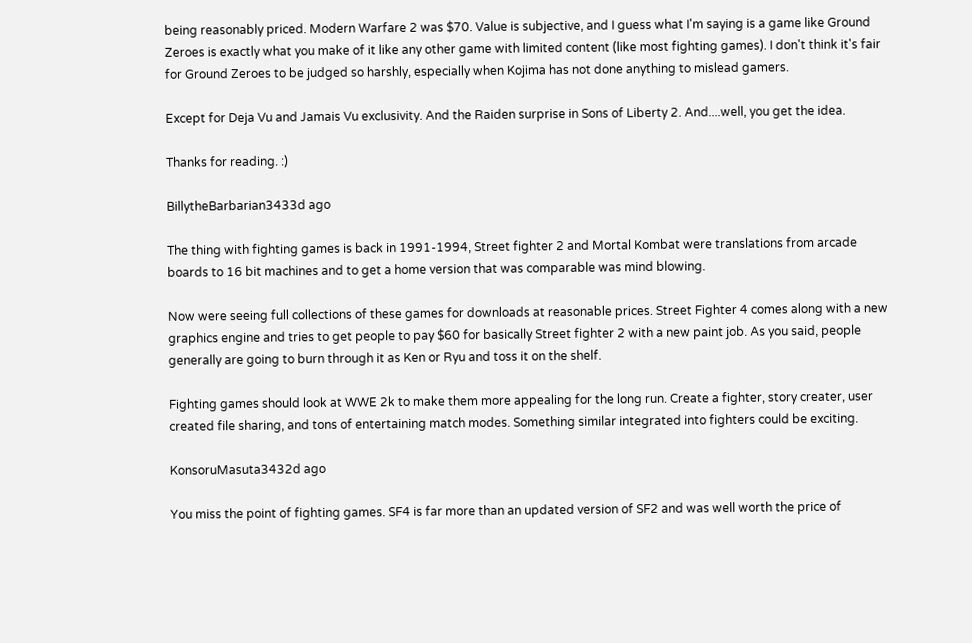being reasonably priced. Modern Warfare 2 was $70. Value is subjective, and I guess what I'm saying is a game like Ground Zeroes is exactly what you make of it like any other game with limited content (like most fighting games). I don't think it's fair for Ground Zeroes to be judged so harshly, especially when Kojima has not done anything to mislead gamers.

Except for Deja Vu and Jamais Vu exclusivity. And the Raiden surprise in Sons of Liberty 2. And....well, you get the idea.

Thanks for reading. :)

BillytheBarbarian3433d ago

The thing with fighting games is back in 1991-1994, Street fighter 2 and Mortal Kombat were translations from arcade boards to 16 bit machines and to get a home version that was comparable was mind blowing.

Now were seeing full collections of these games for downloads at reasonable prices. Street Fighter 4 comes along with a new graphics engine and tries to get people to pay $60 for basically Street fighter 2 with a new paint job. As you said, people generally are going to burn through it as Ken or Ryu and toss it on the shelf.

Fighting games should look at WWE 2k to make them more appealing for the long run. Create a fighter, story creater, user created file sharing, and tons of entertaining match modes. Something similar integrated into fighters could be exciting.

KonsoruMasuta3432d ago

You miss the point of fighting games. SF4 is far more than an updated version of SF2 and was well worth the price of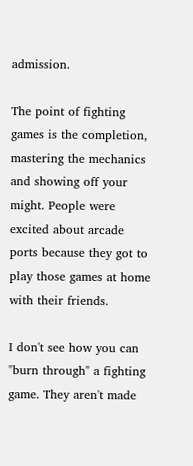admission.

The point of fighting games is the completion, mastering the mechanics and showing off your might. People were excited about arcade ports because they got to play those games at home with their friends.

I don't see how you can "burn through" a fighting game. They aren't made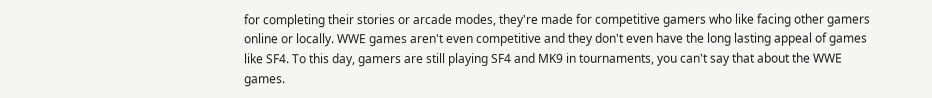for completing their stories or arcade modes, they're made for competitive gamers who like facing other gamers online or locally. WWE games aren't even competitive and they don't even have the long lasting appeal of games like SF4. To this day, gamers are still playing SF4 and MK9 in tournaments, you can't say that about the WWE games.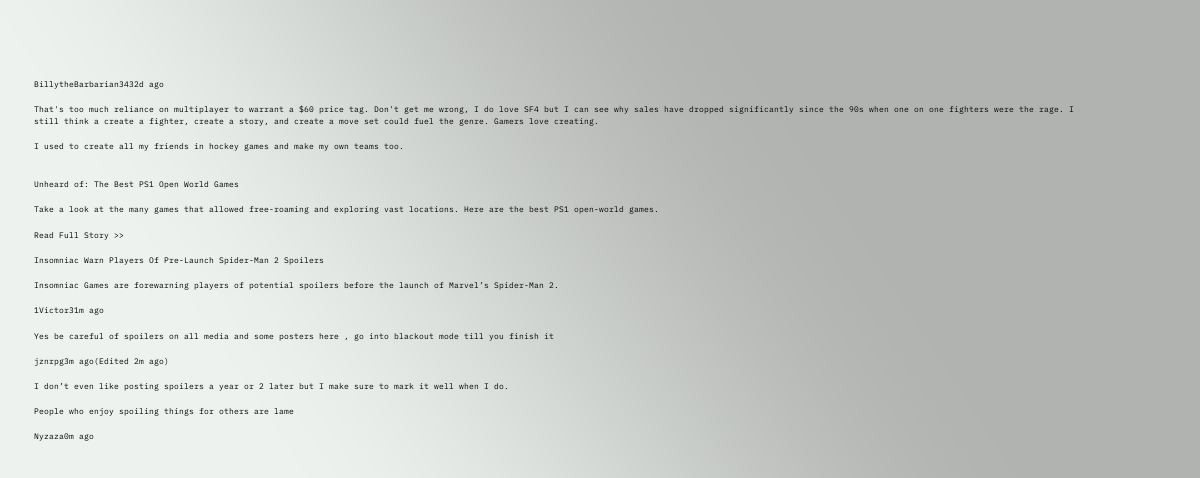BillytheBarbarian3432d ago

That's too much reliance on multiplayer to warrant a $60 price tag. Don't get me wrong, I do love SF4 but I can see why sales have dropped significantly since the 90s when one on one fighters were the rage. I still think a create a fighter, create a story, and create a move set could fuel the genre. Gamers love creating.

I used to create all my friends in hockey games and make my own teams too.


Unheard of: The Best PS1 Open World Games

Take a look at the many games that allowed free-roaming and exploring vast locations. Here are the best PS1 open-world games.

Read Full Story >>

Insomniac Warn Players Of Pre-Launch Spider-Man 2 Spoilers

Insomniac Games are forewarning players of potential spoilers before the launch of Marvel’s Spider-Man 2.

1Victor31m ago

Yes be careful of spoilers on all media and some posters here , go into blackout mode till you finish it

jznrpg3m ago(Edited 2m ago)

I don’t even like posting spoilers a year or 2 later but I make sure to mark it well when I do.

People who enjoy spoiling things for others are lame

Nyzaza0m ago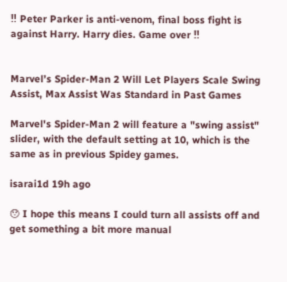‼ Peter Parker is anti-venom, final boss fight is against Harry. Harry dies. Game over ‼


Marvel’s Spider-Man 2 Will Let Players Scale Swing Assist, Max Assist Was Standard in Past Games

Marvel's Spider-Man 2 will feature a "swing assist" slider, with the default setting at 10, which is the same as in previous Spidey games.

isarai1d 19h ago

😯 I hope this means I could turn all assists off and get something a bit more manual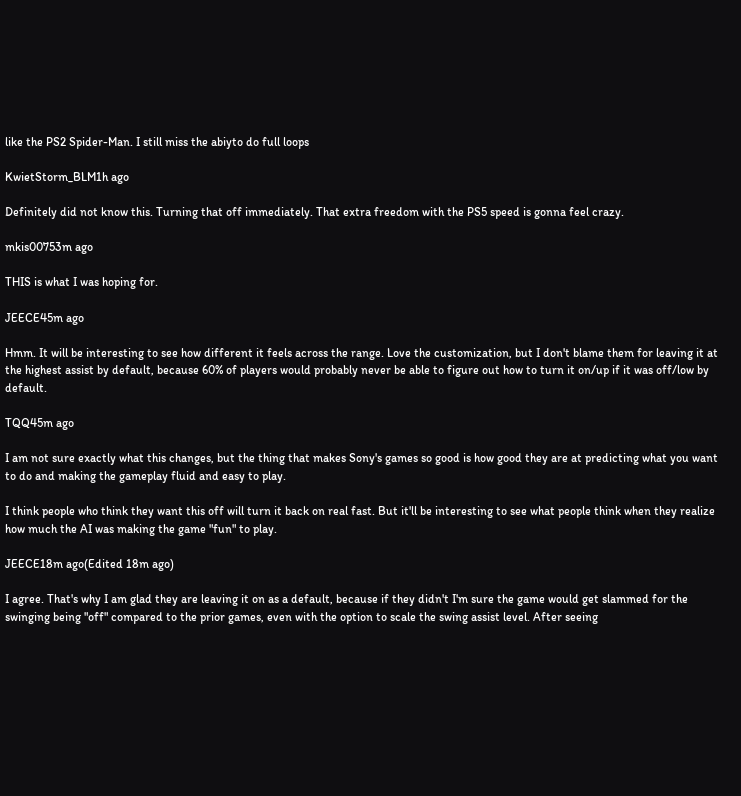like the PS2 Spider-Man. I still miss the abiyto do full loops

KwietStorm_BLM1h ago

Definitely did not know this. Turning that off immediately. That extra freedom with the PS5 speed is gonna feel crazy.

mkis00753m ago

THIS is what I was hoping for.

JEECE45m ago

Hmm. It will be interesting to see how different it feels across the range. Love the customization, but I don't blame them for leaving it at the highest assist by default, because 60% of players would probably never be able to figure out how to turn it on/up if it was off/low by default.

TQQ45m ago

I am not sure exactly what this changes, but the thing that makes Sony's games so good is how good they are at predicting what you want to do and making the gameplay fluid and easy to play.

I think people who think they want this off will turn it back on real fast. But it'll be interesting to see what people think when they realize how much the AI was making the game "fun" to play.

JEECE18m ago(Edited 18m ago)

I agree. That's why I am glad they are leaving it on as a default, because if they didn't I'm sure the game would get slammed for the swinging being "off" compared to the prior games, even with the option to scale the swing assist level. After seeing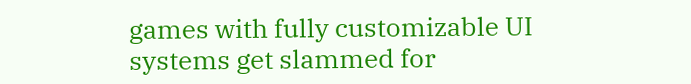games with fully customizable UI systems get slammed for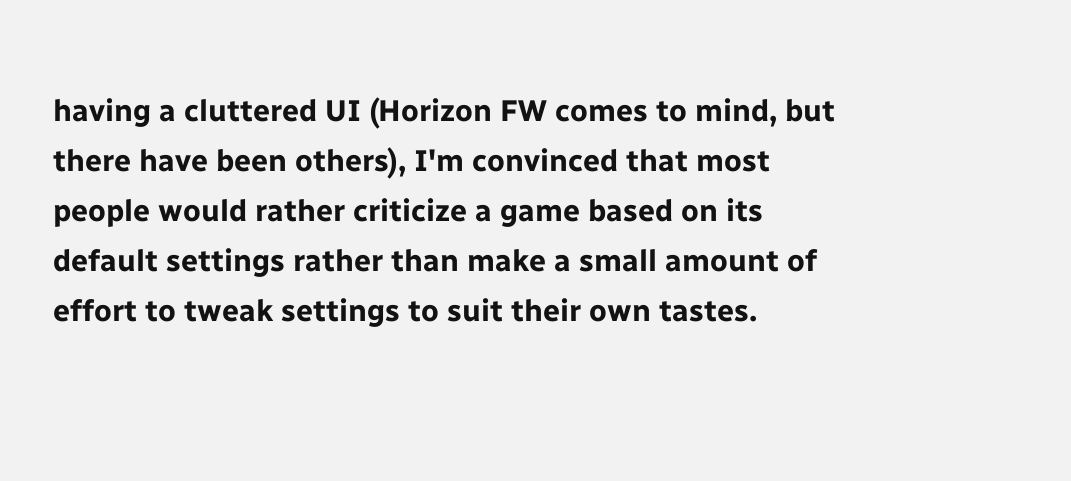having a cluttered UI (Horizon FW comes to mind, but there have been others), I'm convinced that most people would rather criticize a game based on its default settings rather than make a small amount of effort to tweak settings to suit their own tastes.